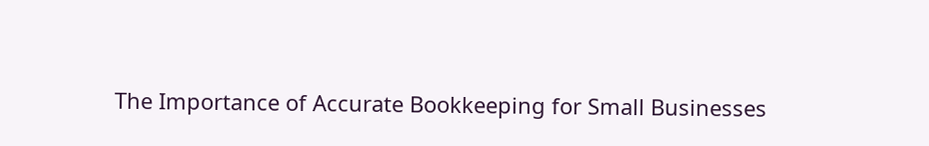The Importance of Accurate Bookkeeping for Small Businesses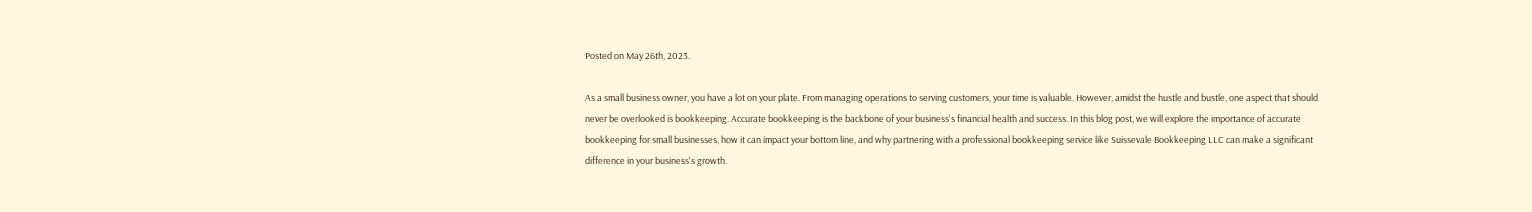Posted on May 26th, 2023.

As a small business owner, you have a lot on your plate. From managing operations to serving customers, your time is valuable. However, amidst the hustle and bustle, one aspect that should never be overlooked is bookkeeping. Accurate bookkeeping is the backbone of your business's financial health and success. In this blog post, we will explore the importance of accurate bookkeeping for small businesses, how it can impact your bottom line, and why partnering with a professional bookkeeping service like Suissevale Bookkeeping LLC can make a significant difference in your business's growth.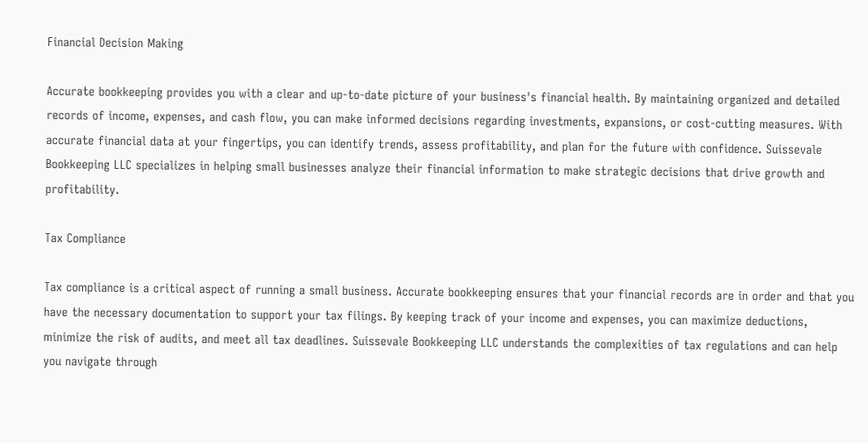Financial Decision Making

Accurate bookkeeping provides you with a clear and up-to-date picture of your business's financial health. By maintaining organized and detailed records of income, expenses, and cash flow, you can make informed decisions regarding investments, expansions, or cost-cutting measures. With accurate financial data at your fingertips, you can identify trends, assess profitability, and plan for the future with confidence. Suissevale Bookkeeping LLC specializes in helping small businesses analyze their financial information to make strategic decisions that drive growth and profitability.

Tax Compliance

Tax compliance is a critical aspect of running a small business. Accurate bookkeeping ensures that your financial records are in order and that you have the necessary documentation to support your tax filings. By keeping track of your income and expenses, you can maximize deductions, minimize the risk of audits, and meet all tax deadlines. Suissevale Bookkeeping LLC understands the complexities of tax regulations and can help you navigate through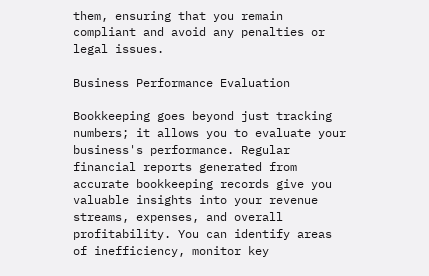them, ensuring that you remain compliant and avoid any penalties or legal issues.

Business Performance Evaluation

Bookkeeping goes beyond just tracking numbers; it allows you to evaluate your business's performance. Regular financial reports generated from accurate bookkeeping records give you valuable insights into your revenue streams, expenses, and overall profitability. You can identify areas of inefficiency, monitor key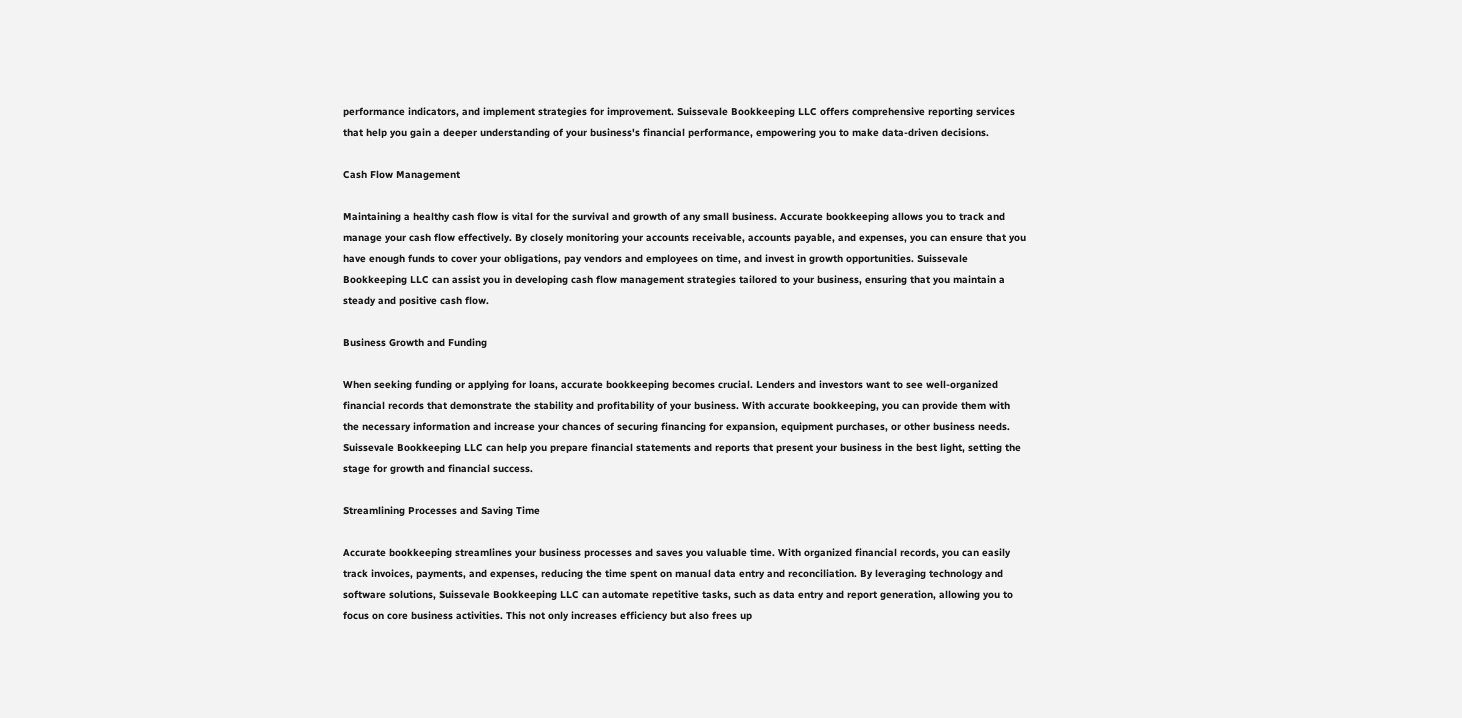performance indicators, and implement strategies for improvement. Suissevale Bookkeeping LLC offers comprehensive reporting services that help you gain a deeper understanding of your business's financial performance, empowering you to make data-driven decisions.

Cash Flow Management

Maintaining a healthy cash flow is vital for the survival and growth of any small business. Accurate bookkeeping allows you to track and manage your cash flow effectively. By closely monitoring your accounts receivable, accounts payable, and expenses, you can ensure that you have enough funds to cover your obligations, pay vendors and employees on time, and invest in growth opportunities. Suissevale Bookkeeping LLC can assist you in developing cash flow management strategies tailored to your business, ensuring that you maintain a steady and positive cash flow.

Business Growth and Funding

When seeking funding or applying for loans, accurate bookkeeping becomes crucial. Lenders and investors want to see well-organized financial records that demonstrate the stability and profitability of your business. With accurate bookkeeping, you can provide them with the necessary information and increase your chances of securing financing for expansion, equipment purchases, or other business needs. Suissevale Bookkeeping LLC can help you prepare financial statements and reports that present your business in the best light, setting the stage for growth and financial success.

Streamlining Processes and Saving Time

Accurate bookkeeping streamlines your business processes and saves you valuable time. With organized financial records, you can easily track invoices, payments, and expenses, reducing the time spent on manual data entry and reconciliation. By leveraging technology and software solutions, Suissevale Bookkeeping LLC can automate repetitive tasks, such as data entry and report generation, allowing you to focus on core business activities. This not only increases efficiency but also frees up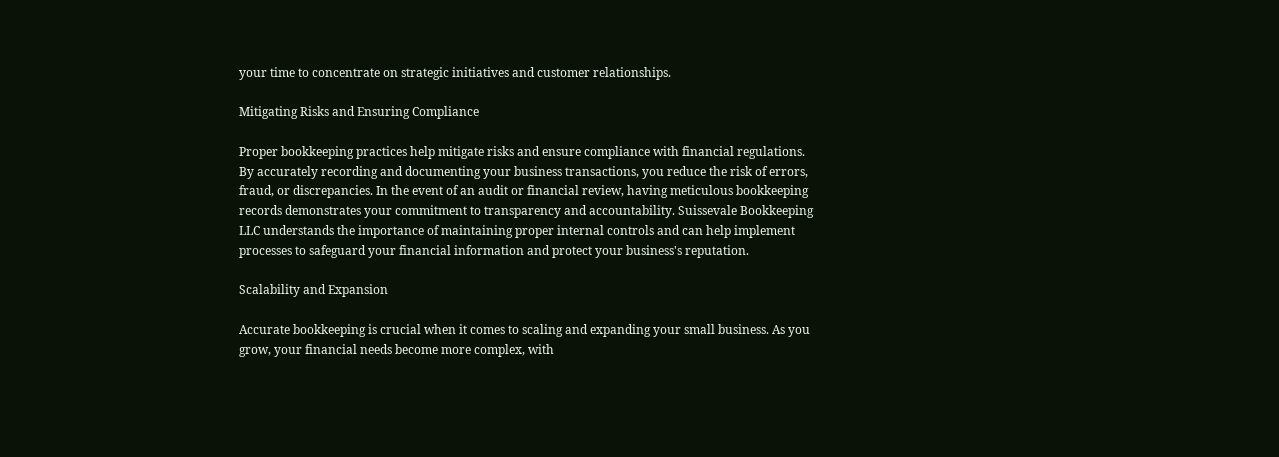your time to concentrate on strategic initiatives and customer relationships.

Mitigating Risks and Ensuring Compliance

Proper bookkeeping practices help mitigate risks and ensure compliance with financial regulations. By accurately recording and documenting your business transactions, you reduce the risk of errors, fraud, or discrepancies. In the event of an audit or financial review, having meticulous bookkeeping records demonstrates your commitment to transparency and accountability. Suissevale Bookkeeping LLC understands the importance of maintaining proper internal controls and can help implement processes to safeguard your financial information and protect your business's reputation.

Scalability and Expansion

Accurate bookkeeping is crucial when it comes to scaling and expanding your small business. As you grow, your financial needs become more complex, with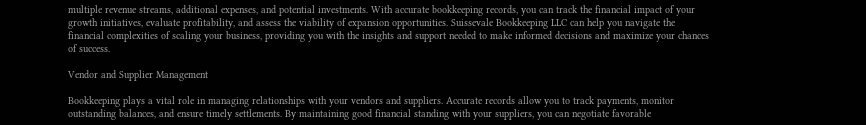multiple revenue streams, additional expenses, and potential investments. With accurate bookkeeping records, you can track the financial impact of your growth initiatives, evaluate profitability, and assess the viability of expansion opportunities. Suissevale Bookkeeping LLC can help you navigate the financial complexities of scaling your business, providing you with the insights and support needed to make informed decisions and maximize your chances of success.

Vendor and Supplier Management

Bookkeeping plays a vital role in managing relationships with your vendors and suppliers. Accurate records allow you to track payments, monitor outstanding balances, and ensure timely settlements. By maintaining good financial standing with your suppliers, you can negotiate favorable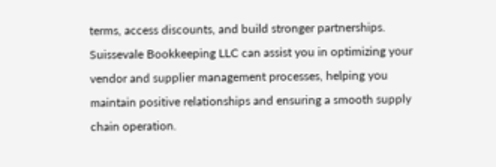terms, access discounts, and build stronger partnerships. Suissevale Bookkeeping LLC can assist you in optimizing your vendor and supplier management processes, helping you maintain positive relationships and ensuring a smooth supply chain operation.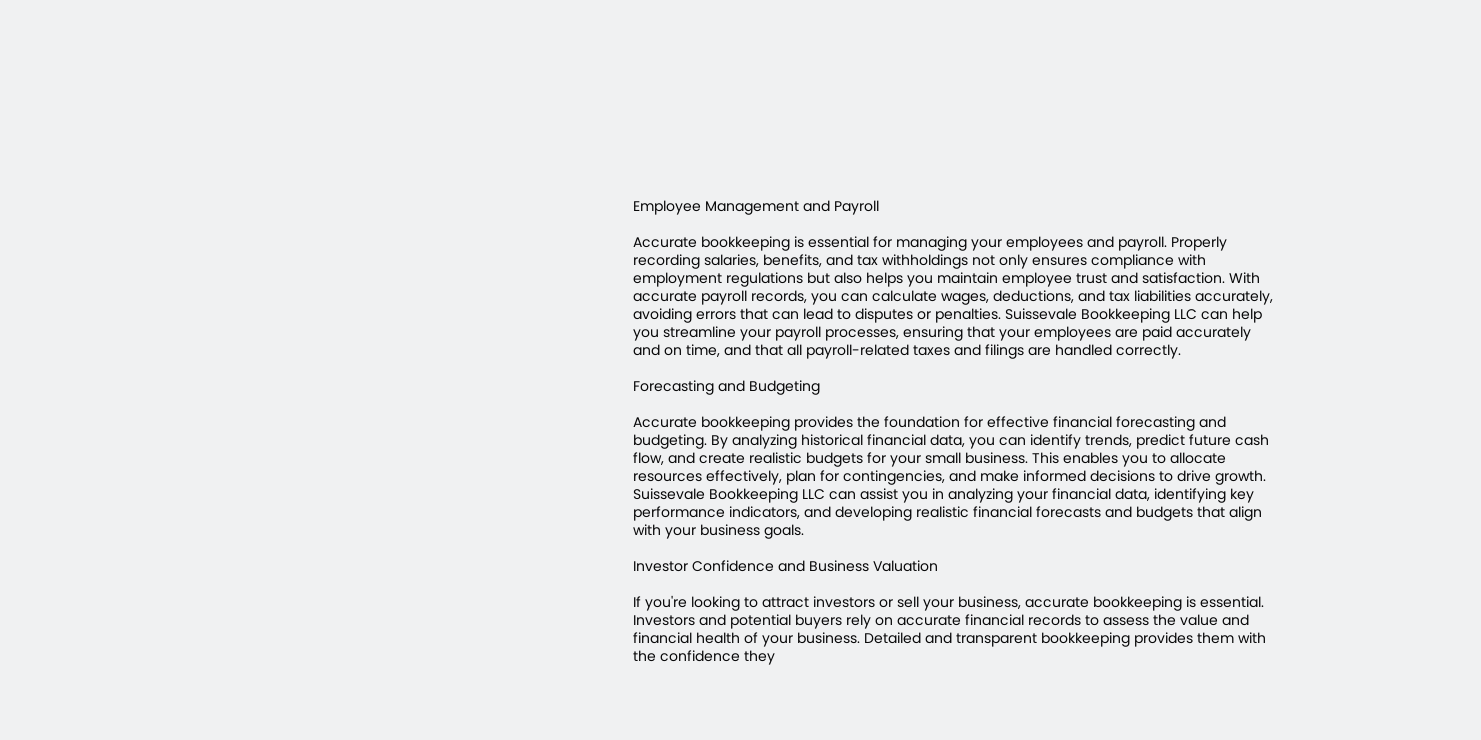Employee Management and Payroll

Accurate bookkeeping is essential for managing your employees and payroll. Properly recording salaries, benefits, and tax withholdings not only ensures compliance with employment regulations but also helps you maintain employee trust and satisfaction. With accurate payroll records, you can calculate wages, deductions, and tax liabilities accurately, avoiding errors that can lead to disputes or penalties. Suissevale Bookkeeping LLC can help you streamline your payroll processes, ensuring that your employees are paid accurately and on time, and that all payroll-related taxes and filings are handled correctly.

Forecasting and Budgeting

Accurate bookkeeping provides the foundation for effective financial forecasting and budgeting. By analyzing historical financial data, you can identify trends, predict future cash flow, and create realistic budgets for your small business. This enables you to allocate resources effectively, plan for contingencies, and make informed decisions to drive growth. Suissevale Bookkeeping LLC can assist you in analyzing your financial data, identifying key performance indicators, and developing realistic financial forecasts and budgets that align with your business goals.

Investor Confidence and Business Valuation

If you're looking to attract investors or sell your business, accurate bookkeeping is essential. Investors and potential buyers rely on accurate financial records to assess the value and financial health of your business. Detailed and transparent bookkeeping provides them with the confidence they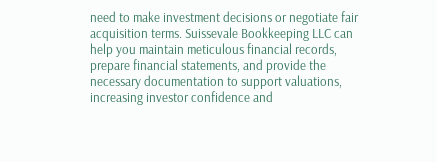need to make investment decisions or negotiate fair acquisition terms. Suissevale Bookkeeping LLC can help you maintain meticulous financial records, prepare financial statements, and provide the necessary documentation to support valuations, increasing investor confidence and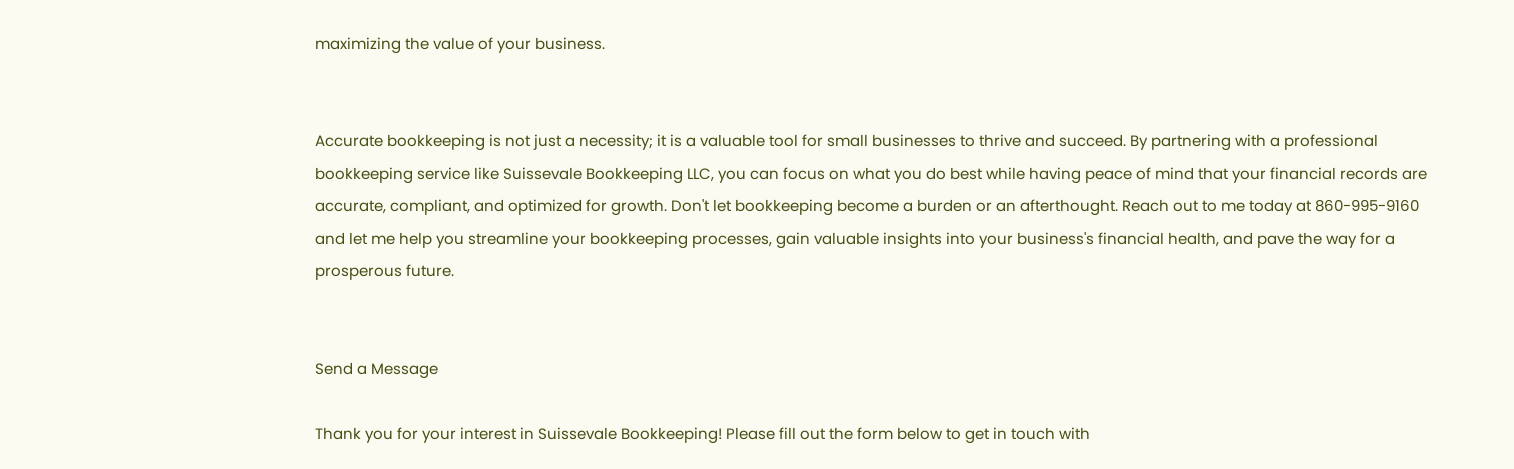maximizing the value of your business.


Accurate bookkeeping is not just a necessity; it is a valuable tool for small businesses to thrive and succeed. By partnering with a professional bookkeeping service like Suissevale Bookkeeping LLC, you can focus on what you do best while having peace of mind that your financial records are accurate, compliant, and optimized for growth. Don't let bookkeeping become a burden or an afterthought. Reach out to me today at 860-995-9160 and let me help you streamline your bookkeeping processes, gain valuable insights into your business's financial health, and pave the way for a prosperous future.


Send a Message

Thank you for your interest in Suissevale Bookkeeping! Please fill out the form below to get in touch with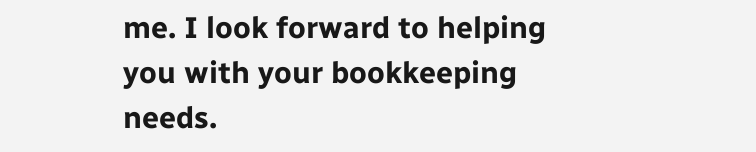me. I look forward to helping you with your bookkeeping needs.